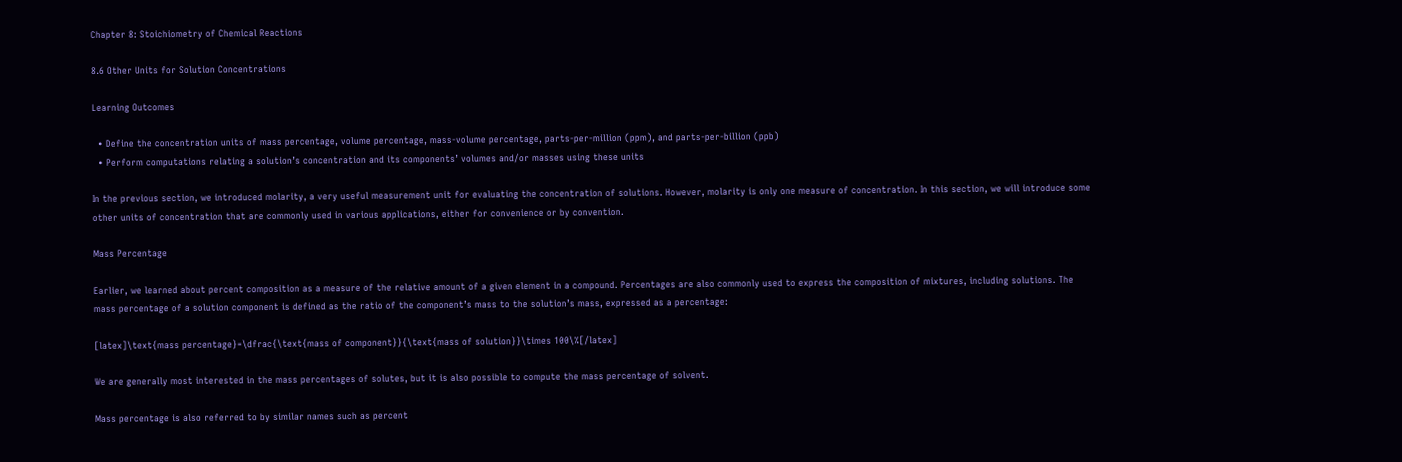Chapter 8: Stoichiometry of Chemical Reactions

8.6 Other Units for Solution Concentrations

Learning Outcomes

  • Define the concentration units of mass percentage, volume percentage, mass-volume percentage, parts-per-million (ppm), and parts-per-billion (ppb)
  • Perform computations relating a solution’s concentration and its components’ volumes and/or masses using these units

In the previous section, we introduced molarity, a very useful measurement unit for evaluating the concentration of solutions. However, molarity is only one measure of concentration. In this section, we will introduce some other units of concentration that are commonly used in various applications, either for convenience or by convention.

Mass Percentage

Earlier, we learned about percent composition as a measure of the relative amount of a given element in a compound. Percentages are also commonly used to express the composition of mixtures, including solutions. The mass percentage of a solution component is defined as the ratio of the component’s mass to the solution’s mass, expressed as a percentage:

[latex]\text{mass percentage}=\dfrac{\text{mass of component}}{\text{mass of solution}}\times 100\%[/latex]

We are generally most interested in the mass percentages of solutes, but it is also possible to compute the mass percentage of solvent.

Mass percentage is also referred to by similar names such as percent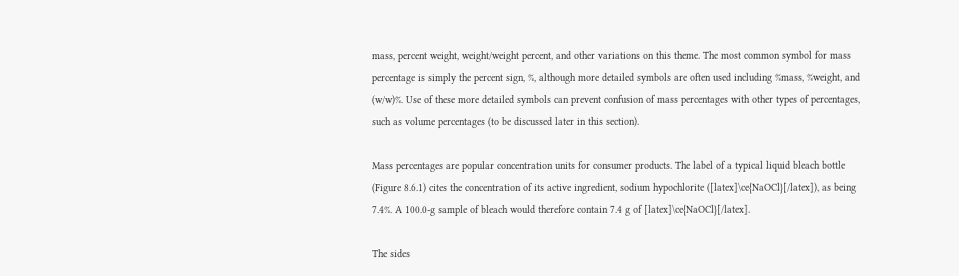mass, percent weight, weight/weight percent, and other variations on this theme. The most common symbol for mass percentage is simply the percent sign, %, although more detailed symbols are often used including %mass, %weight, and (w/w)%. Use of these more detailed symbols can prevent confusion of mass percentages with other types of percentages, such as volume percentages (to be discussed later in this section).

Mass percentages are popular concentration units for consumer products. The label of a typical liquid bleach bottle (Figure 8.6.1) cites the concentration of its active ingredient, sodium hypochlorite ([latex]\ce{NaOCl}[/latex]), as being 7.4%. A 100.0-g sample of bleach would therefore contain 7.4 g of [latex]\ce{NaOCl}[/latex].

The sides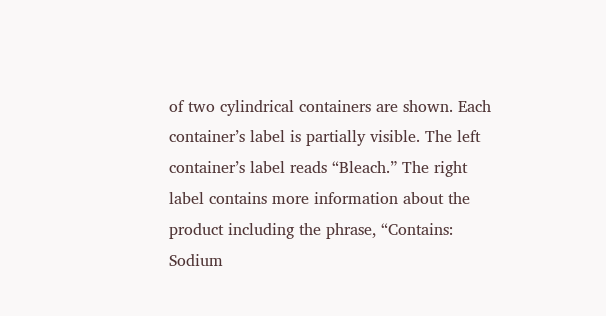of two cylindrical containers are shown. Each container’s label is partially visible. The left container’s label reads “Bleach.” The right label contains more information about the product including the phrase, “Contains: Sodium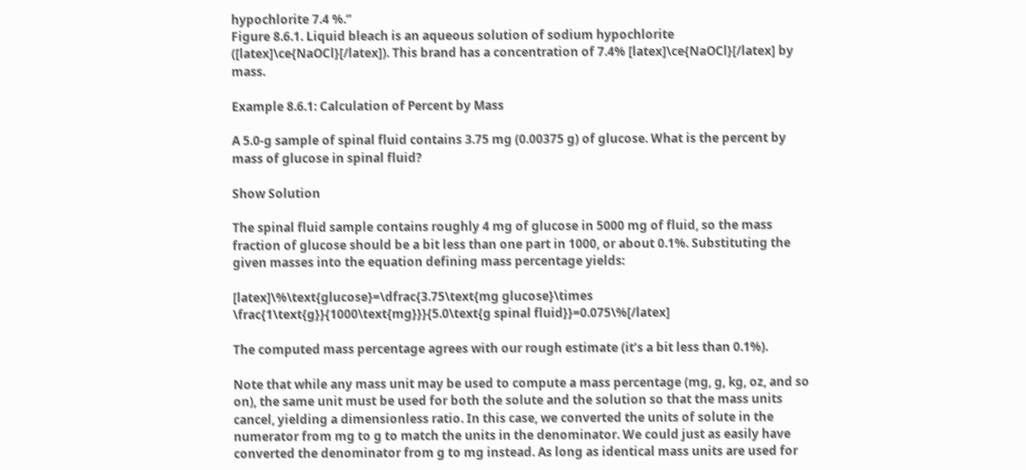hypochlorite 7.4 %.”
Figure 8.6.1. Liquid bleach is an aqueous solution of sodium hypochlorite ([latex]\ce{NaOCl}[/latex]). This brand has a concentration of 7.4% [latex]\ce{NaOCl}[/latex] by mass.

Example 8.6.1: Calculation of Percent by Mass

A 5.0-g sample of spinal fluid contains 3.75 mg (0.00375 g) of glucose. What is the percent by mass of glucose in spinal fluid?

Show Solution

The spinal fluid sample contains roughly 4 mg of glucose in 5000 mg of fluid, so the mass fraction of glucose should be a bit less than one part in 1000, or about 0.1%. Substituting the given masses into the equation defining mass percentage yields:

[latex]\%\text{glucose}=\dfrac{3.75\text{mg glucose}\times \frac{1\text{g}}{1000\text{mg}}}{5.0\text{g spinal fluid}}=0.075\%[/latex]

The computed mass percentage agrees with our rough estimate (it’s a bit less than 0.1%).

Note that while any mass unit may be used to compute a mass percentage (mg, g, kg, oz, and so on), the same unit must be used for both the solute and the solution so that the mass units cancel, yielding a dimensionless ratio. In this case, we converted the units of solute in the numerator from mg to g to match the units in the denominator. We could just as easily have converted the denominator from g to mg instead. As long as identical mass units are used for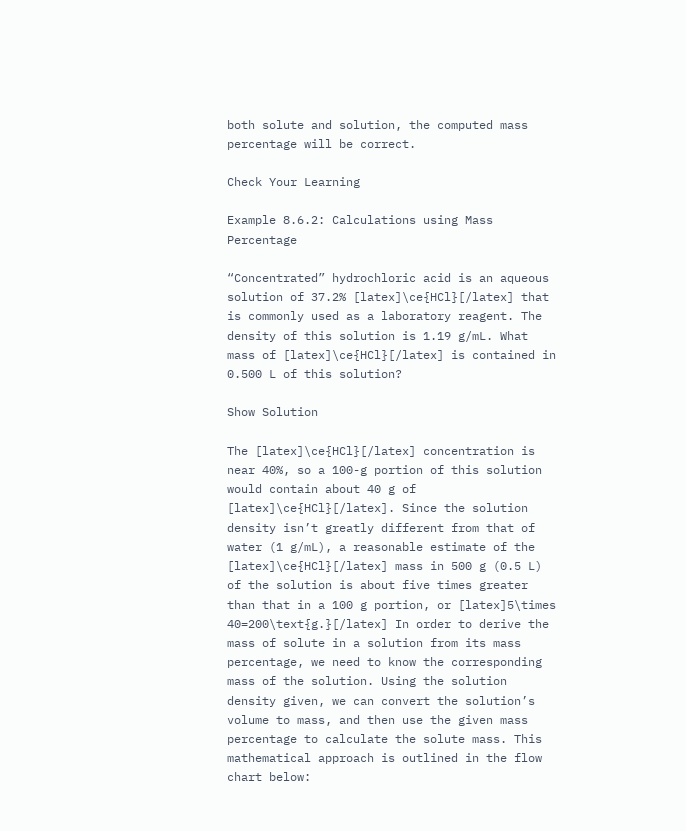both solute and solution, the computed mass percentage will be correct.

Check Your Learning

Example 8.6.2: Calculations using Mass Percentage

“Concentrated” hydrochloric acid is an aqueous solution of 37.2% [latex]\ce{HCl}[/latex] that is commonly used as a laboratory reagent. The density of this solution is 1.19 g/mL. What mass of [latex]\ce{HCl}[/latex] is contained in 0.500 L of this solution?

Show Solution

The [latex]\ce{HCl}[/latex] concentration is near 40%, so a 100-g portion of this solution would contain about 40 g of [latex]\ce{HCl}[/latex]. Since the solution density isn’t greatly different from that of water (1 g/mL), a reasonable estimate of the [latex]\ce{HCl}[/latex] mass in 500 g (0.5 L) of the solution is about five times greater than that in a 100 g portion, or [latex]5\times 40=200\text{g.}[/latex] In order to derive the mass of solute in a solution from its mass percentage, we need to know the corresponding mass of the solution. Using the solution density given, we can convert the solution’s volume to mass, and then use the given mass percentage to calculate the solute mass. This mathematical approach is outlined in the flow chart below: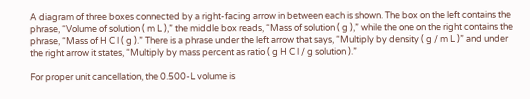A diagram of three boxes connected by a right-facing arrow in between each is shown. The box on the left contains the phrase, “Volume of solution ( m L ),” the middle box reads, “Mass of solution ( g ),” while the one on the right contains the phrase, “Mass of H C l ( g ).” There is a phrase under the left arrow that says, “Multiply by density ( g / m L )” and under the right arrow it states, “Multiply by mass percent as ratio ( g H C l / g solution ).”

For proper unit cancellation, the 0.500-L volume is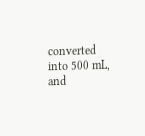converted into 500 mL, and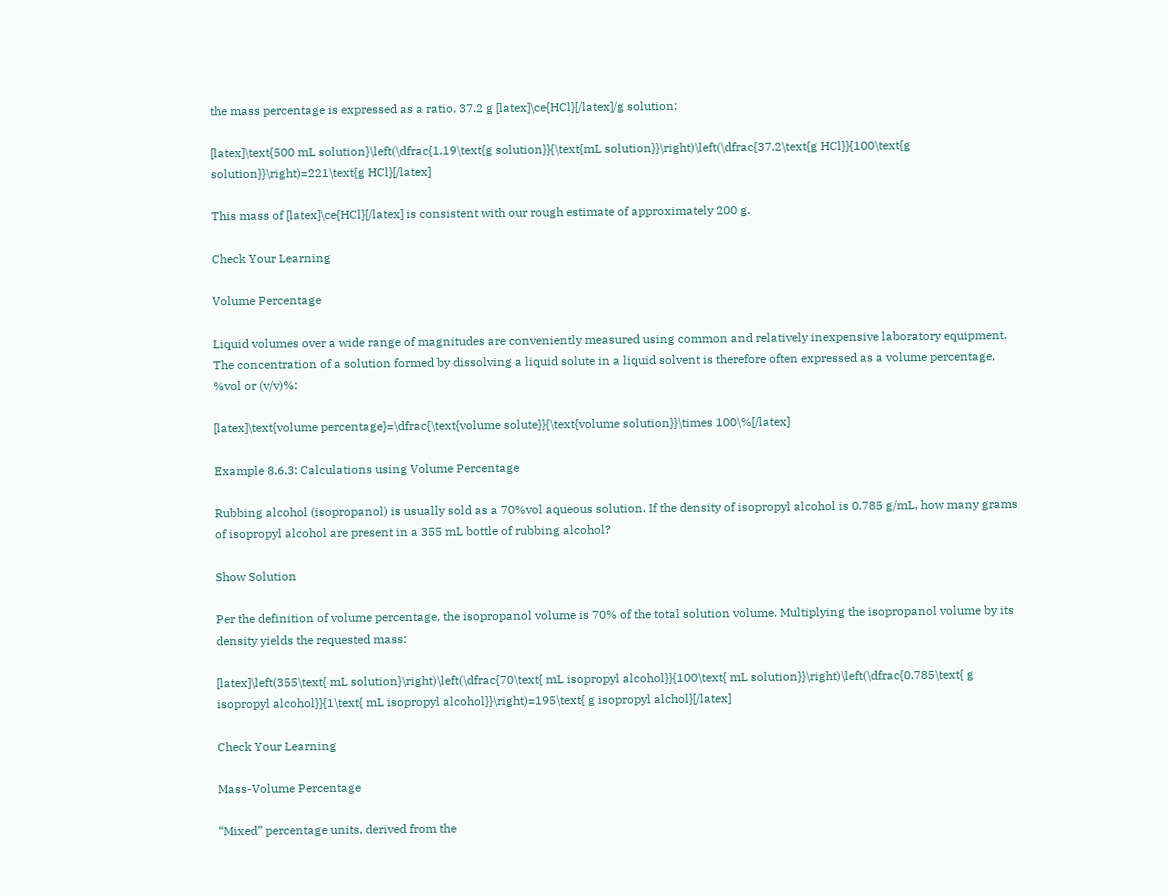the mass percentage is expressed as a ratio, 37.2 g [latex]\ce{HCl}[/latex]/g solution:

[latex]\text{500 mL solution}\left(\dfrac{1.19\text{g solution}}{\text{mL solution}}\right)\left(\dfrac{37.2\text{g HCl}}{100\text{g solution}}\right)=221\text{g HCl}[/latex]

This mass of [latex]\ce{HCl}[/latex] is consistent with our rough estimate of approximately 200 g.

Check Your Learning

Volume Percentage

Liquid volumes over a wide range of magnitudes are conveniently measured using common and relatively inexpensive laboratory equipment. The concentration of a solution formed by dissolving a liquid solute in a liquid solvent is therefore often expressed as a volume percentage, %vol or (v/v)%:

[latex]\text{volume percentage}=\dfrac{\text{volume solute}}{\text{volume solution}}\times 100\%[/latex]

Example 8.6.3: Calculations using Volume Percentage

Rubbing alcohol (isopropanol) is usually sold as a 70%vol aqueous solution. If the density of isopropyl alcohol is 0.785 g/mL, how many grams of isopropyl alcohol are present in a 355 mL bottle of rubbing alcohol?

Show Solution

Per the definition of volume percentage, the isopropanol volume is 70% of the total solution volume. Multiplying the isopropanol volume by its density yields the requested mass:

[latex]\left(355\text{ mL solution}\right)\left(\dfrac{70\text{ mL isopropyl alcohol}}{100\text{ mL solution}}\right)\left(\dfrac{0.785\text{ g isopropyl alcohol}}{1\text{ mL isopropyl alcohol}}\right)=195\text{ g isopropyl alchol}[/latex]

Check Your Learning

Mass-Volume Percentage

“Mixed” percentage units, derived from the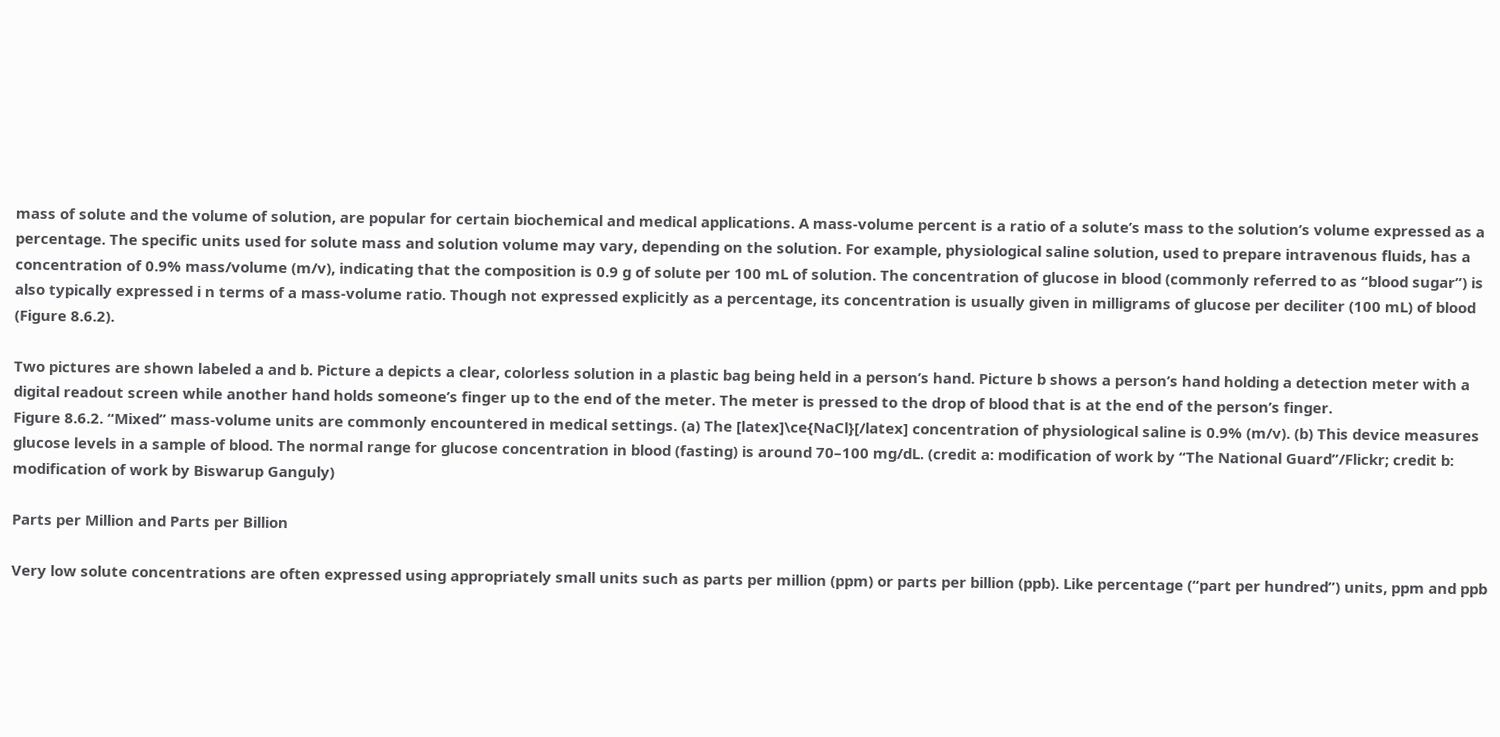mass of solute and the volume of solution, are popular for certain biochemical and medical applications. A mass-volume percent is a ratio of a solute’s mass to the solution’s volume expressed as a percentage. The specific units used for solute mass and solution volume may vary, depending on the solution. For example, physiological saline solution, used to prepare intravenous fluids, has a concentration of 0.9% mass/volume (m/v), indicating that the composition is 0.9 g of solute per 100 mL of solution. The concentration of glucose in blood (commonly referred to as “blood sugar”) is also typically expressed i n terms of a mass-volume ratio. Though not expressed explicitly as a percentage, its concentration is usually given in milligrams of glucose per deciliter (100 mL) of blood (Figure 8.6.2).

Two pictures are shown labeled a and b. Picture a depicts a clear, colorless solution in a plastic bag being held in a person’s hand. Picture b shows a person’s hand holding a detection meter with a digital readout screen while another hand holds someone’s finger up to the end of the meter. The meter is pressed to the drop of blood that is at the end of the person’s finger.
Figure 8.6.2. “Mixed” mass-volume units are commonly encountered in medical settings. (a) The [latex]\ce{NaCl}[/latex] concentration of physiological saline is 0.9% (m/v). (b) This device measures glucose levels in a sample of blood. The normal range for glucose concentration in blood (fasting) is around 70–100 mg/dL. (credit a: modification of work by “The National Guard”/Flickr; credit b: modification of work by Biswarup Ganguly)

Parts per Million and Parts per Billion

Very low solute concentrations are often expressed using appropriately small units such as parts per million (ppm) or parts per billion (ppb). Like percentage (“part per hundred”) units, ppm and ppb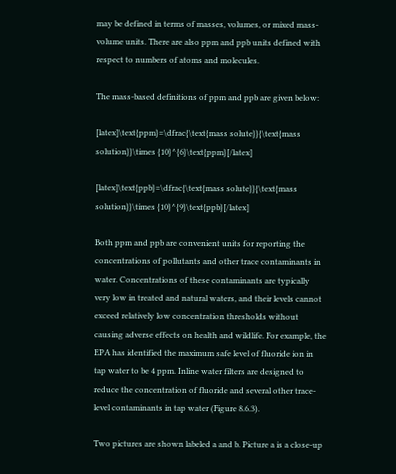may be defined in terms of masses, volumes, or mixed mass-volume units. There are also ppm and ppb units defined with respect to numbers of atoms and molecules.

The mass-based definitions of ppm and ppb are given below:

[latex]\text{ppm}=\dfrac{\text{mass solute}}{\text{mass solution}}\times {10}^{6}\text{ppm}[/latex]

[latex]\text{ppb}=\dfrac{\text{mass solute}}{\text{mass solution}}\times {10}^{9}\text{ppb}[/latex]

Both ppm and ppb are convenient units for reporting the concentrations of pollutants and other trace contaminants in water. Concentrations of these contaminants are typically very low in treated and natural waters, and their levels cannot exceed relatively low concentration thresholds without causing adverse effects on health and wildlife. For example, the EPA has identified the maximum safe level of fluoride ion in tap water to be 4 ppm. Inline water filters are designed to reduce the concentration of fluoride and several other trace-level contaminants in tap water (Figure 8.6.3).

Two pictures are shown labeled a and b. Picture a is a close-up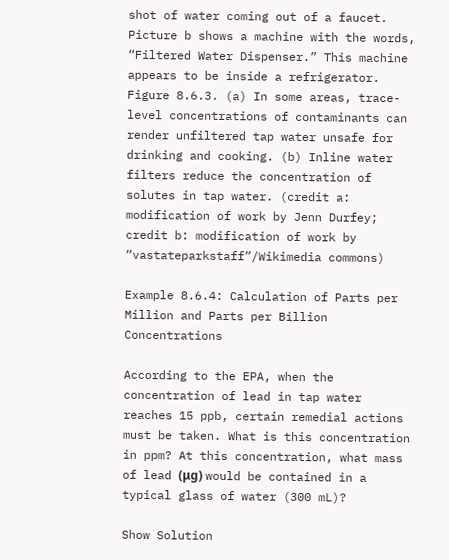shot of water coming out of a faucet. Picture b shows a machine with the words, “Filtered Water Dispenser.” This machine appears to be inside a refrigerator.
Figure 8.6.3. (a) In some areas, trace-level concentrations of contaminants can render unfiltered tap water unsafe for drinking and cooking. (b) Inline water filters reduce the concentration of solutes in tap water. (credit a: modification of work by Jenn Durfey; credit b: modification of work by “vastateparkstaff”/Wikimedia commons)

Example 8.6.4: Calculation of Parts per Million and Parts per Billion Concentrations

According to the EPA, when the concentration of lead in tap water reaches 15 ppb, certain remedial actions must be taken. What is this concentration in ppm? At this concentration, what mass of lead (μg) would be contained in a typical glass of water (300 mL)?

Show Solution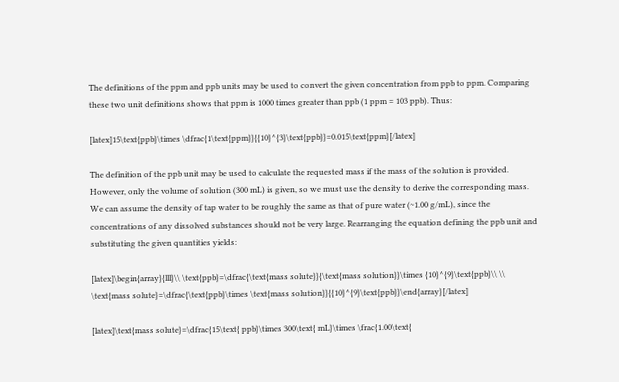The definitions of the ppm and ppb units may be used to convert the given concentration from ppb to ppm. Comparing these two unit definitions shows that ppm is 1000 times greater than ppb (1 ppm = 103 ppb). Thus:

[latex]15\text{ppb}\times \dfrac{1\text{ppm}}{{10}^{3}\text{ppb}}=0.015\text{ppm}[/latex]

The definition of the ppb unit may be used to calculate the requested mass if the mass of the solution is provided. However, only the volume of solution (300 mL) is given, so we must use the density to derive the corresponding mass. We can assume the density of tap water to be roughly the same as that of pure water (~1.00 g/mL), since the concentrations of any dissolved substances should not be very large. Rearranging the equation defining the ppb unit and substituting the given quantities yields:

[latex]\begin{array}{lll}\\ \text{ppb}=\dfrac{\text{mass solute}}{\text{mass solution}}\times {10}^{9}\text{ppb}\\ \\ \text{mass solute}=\dfrac{\text{ppb}\times \text{mass solution}}{{10}^{9}\text{ppb}}\end{array}[/latex]

[latex]\text{mass solute}=\dfrac{15\text{ ppb}\times 300\text{ mL}\times \frac{1.00\text{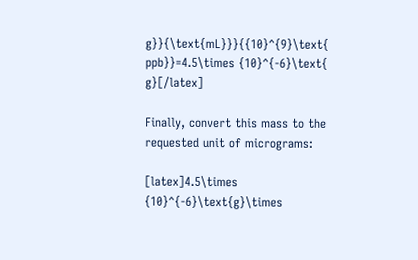g}}{\text{mL}}}{{10}^{9}\text{ ppb}}=4.5\times {10}^{-6}\text{ g}[/latex]

Finally, convert this mass to the requested unit of micrograms:

[latex]4.5\times {10}^{-6}\text{g}\times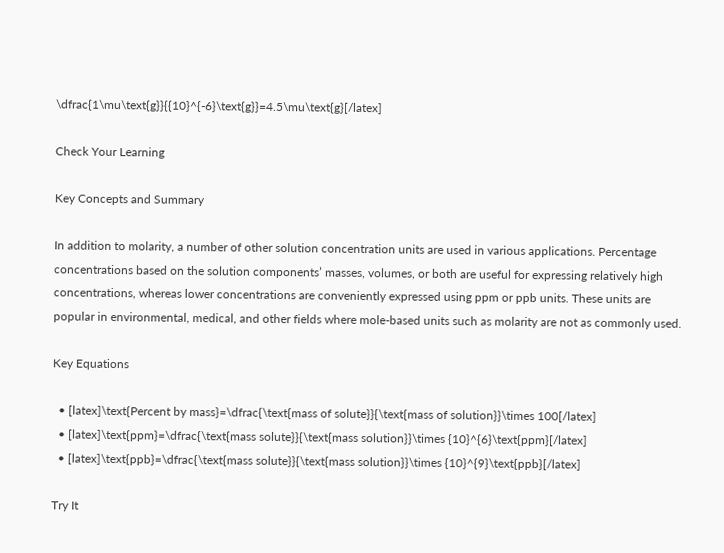\dfrac{1\mu\text{g}}{{10}^{-6}\text{g}}=4.5\mu\text{g}[/latex]

Check Your Learning

Key Concepts and Summary

In addition to molarity, a number of other solution concentration units are used in various applications. Percentage concentrations based on the solution components’ masses, volumes, or both are useful for expressing relatively high concentrations, whereas lower concentrations are conveniently expressed using ppm or ppb units. These units are popular in environmental, medical, and other fields where mole-based units such as molarity are not as commonly used.

Key Equations

  • [latex]\text{Percent by mass}=\dfrac{\text{mass of solute}}{\text{mass of solution}}\times 100[/latex]
  • [latex]\text{ppm}=\dfrac{\text{mass solute}}{\text{mass solution}}\times {10}^{6}\text{ppm}[/latex]
  • [latex]\text{ppb}=\dfrac{\text{mass solute}}{\text{mass solution}}\times {10}^{9}\text{ppb}[/latex]

Try It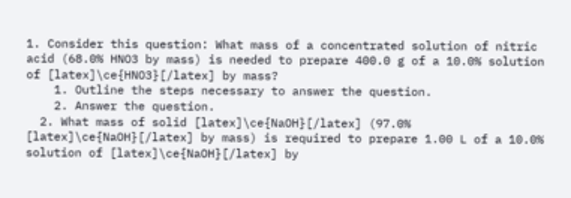1. Consider this question: What mass of a concentrated solution of nitric acid (68.0% HNO3 by mass) is needed to prepare 400.0 g of a 10.0% solution of [latex]\ce{HNO3}[/latex] by mass?
    1. Outline the steps necessary to answer the question.
    2. Answer the question.
  2. What mass of solid [latex]\ce{NaOH}[/latex] (97.0% [latex]\ce{NaOH}[/latex] by mass) is required to prepare 1.00 L of a 10.0% solution of [latex]\ce{NaOH}[/latex] by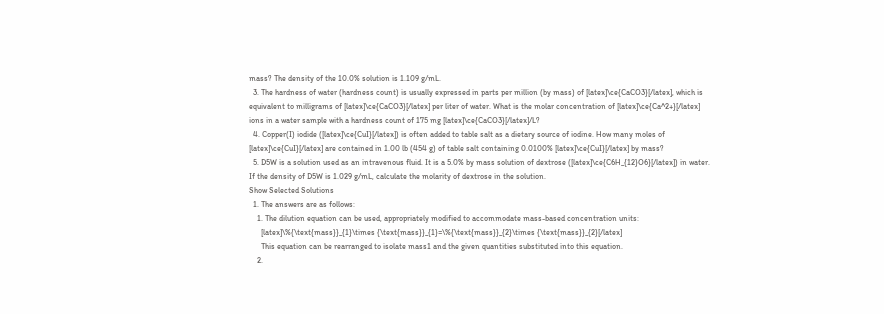mass? The density of the 10.0% solution is 1.109 g/mL.
  3. The hardness of water (hardness count) is usually expressed in parts per million (by mass) of [latex]\ce{CaCO3}[/latex], which is equivalent to milligrams of [latex]\ce{CaCO3}[/latex] per liter of water. What is the molar concentration of [latex]\ce{Ca^2+}[/latex] ions in a water sample with a hardness count of 175 mg [latex]\ce{CaCO3}[/latex]/L?
  4. Copper(I) iodide ([latex]\ce{CuI}[/latex]) is often added to table salt as a dietary source of iodine. How many moles of [latex]\ce{CuI}[/latex] are contained in 1.00 lb (454 g) of table salt containing 0.0100% [latex]\ce{CuI}[/latex] by mass?
  5. D5W is a solution used as an intravenous fluid. It is a 5.0% by mass solution of dextrose ([latex]\ce{C6H_{12}O6}[/latex]) in water. If the density of D5W is 1.029 g/mL, calculate the molarity of dextrose in the solution.
Show Selected Solutions
  1. The answers are as follows:
    1. The dilution equation can be used, appropriately modified to accommodate mass-based concentration units:
      [latex]\%{\text{mass}}_{1}\times {\text{mass}}_{1}=\%{\text{mass}}_{2}\times {\text{mass}}_{2}[/latex]
      This equation can be rearranged to isolate mass1 and the given quantities substituted into this equation.
    2.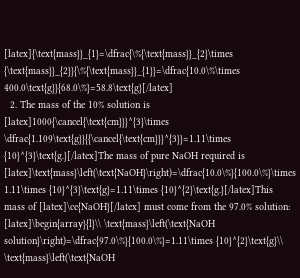[latex]{\text{mass}}_{1}=\dfrac{\%{\text{mass}}_{2}\times {\text{mass}}_{2}}{\%{\text{mass}}_{1}}=\dfrac{10.0\%\times 400.0\text{g}}{68.0\%}=58.8\text{g}[/latex]
  2. The mass of the 10% solution is [latex]1000{\cancel{\text{cm}}}^{3}\times \dfrac{1.109\text{g}}{{\cancel{\text{cm}}}^{3}}=1.11\times {10}^{3}\text{g.}[/latex]The mass of pure NaOH required is [latex]\text{mass}\left(\text{NaOH}\right)=\dfrac{10.0\%}{100.0\%}\times 1.11\times {10}^{3}\text{g}=1.11\times {10}^{2}\text{g.}[/latex]This mass of [latex]\ce{NaOH}[/latex] must come from the 97.0% solution: [latex]\begin{array}{l}\\ \text{mass}\left(\text{NaOH solution}\right)=\dfrac{97.0\%}{100.0\%}=1.11\times {10}^{2}\text{g}\\ \text{mass}\left(\text{NaOH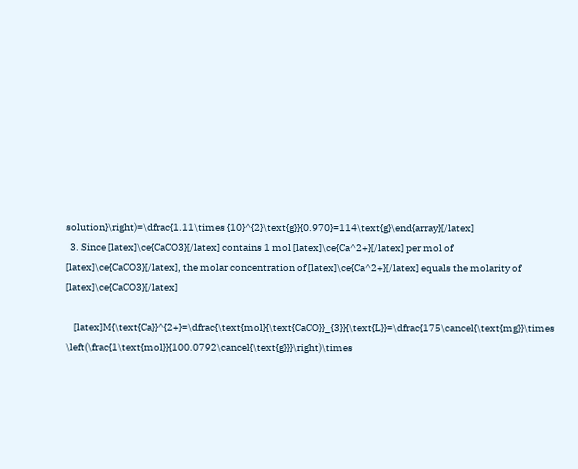solution}\right)=\dfrac{1.11\times {10}^{2}\text{g}}{0.970}=114\text{g}\end{array}[/latex]
  3. Since [latex]\ce{CaCO3}[/latex] contains 1 mol [latex]\ce{Ca^2+}[/latex] per mol of [latex]\ce{CaCO3}[/latex], the molar concentration of [latex]\ce{Ca^2+}[/latex] equals the molarity of [latex]\ce{CaCO3}[/latex]

    [latex]M{\text{Ca}}^{2+}=\dfrac{\text{mol}{\text{CaCO}}_{3}}{\text{L}}=\dfrac{175\cancel{\text{mg}}\times \left(\frac{1\text{mol}}{100.0792\cancel{\text{g}}}\right)\times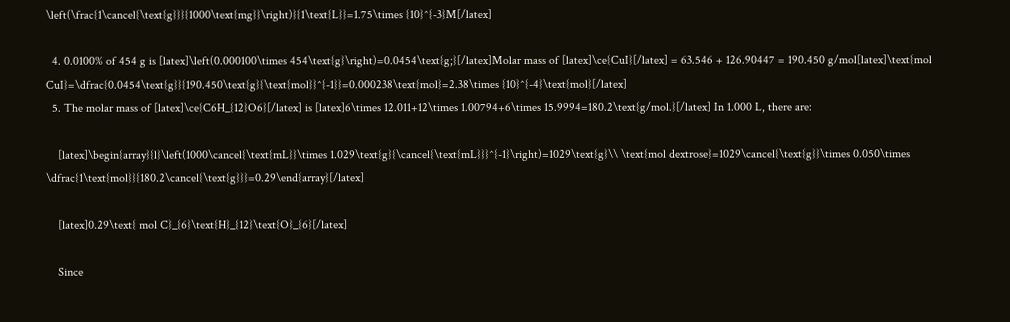\left(\frac{1\cancel{\text{g}}}{1000\text{mg}}\right)}{1\text{L}}=1.75\times {10}^{-3}M[/latex]

  4. 0.0100% of 454 g is [latex]\left(0.000100\times 454\text{g}\right)=0.0454\text{g;}[/latex]Molar mass of [latex]\ce{CuI}[/latex] = 63.546 + 126.90447 = 190.450 g/mol[latex]\text{mol CuI}=\dfrac{0.0454\text{g}}{190.450\text{g}{\text{mol}}^{-1}}=0.000238\text{mol}=2.38\times {10}^{-4}\text{mol}[/latex]
  5. The molar mass of [latex]\ce{C6H_{12}O6}[/latex] is [latex]6\times 12.011+12\times 1.00794+6\times 15.9994=180.2\text{g/mol.}[/latex] In 1.000 L, there are:

    [latex]\begin{array}{l}\left(1000\cancel{\text{mL}}\times 1.029\text{g}{\cancel{\text{mL}}}^{-1}\right)=1029\text{g}\\ \text{mol dextrose}=1029\cancel{\text{g}}\times 0.050\times \dfrac{1\text{mol}}{180.2\cancel{\text{g}}}=0.29\end{array}[/latex]

    [latex]0.29\text{ mol C}_{6}\text{H}_{12}\text{O}_{6}[/latex]

    Since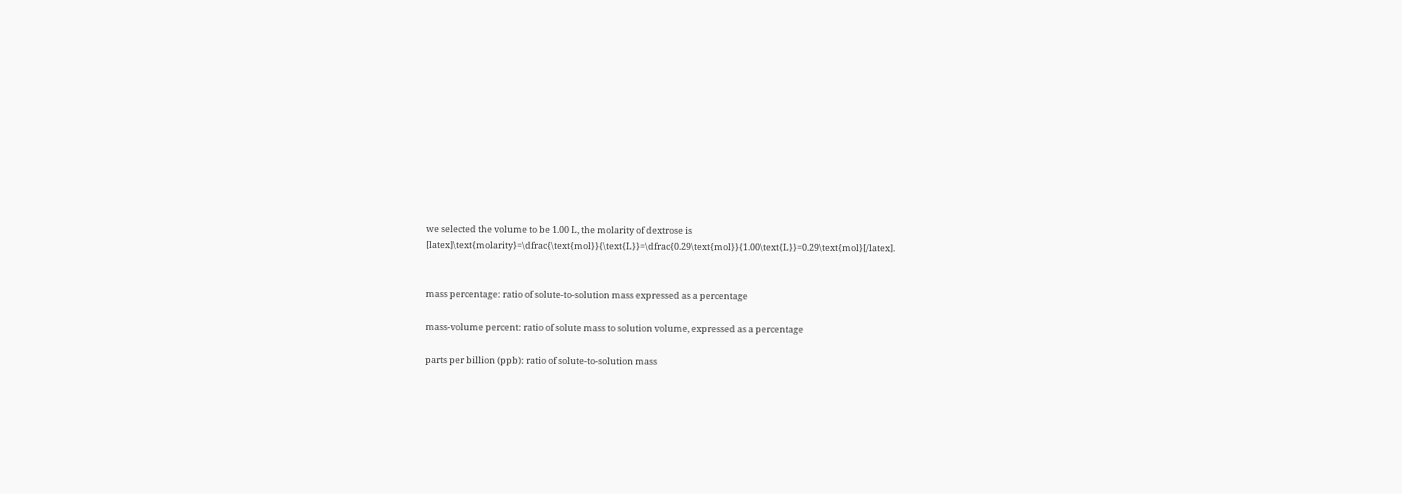we selected the volume to be 1.00 L, the molarity of dextrose is [latex]\text{molarity}=\dfrac{\text{mol}}{\text{L}}=\dfrac{0.29\text{mol}}{1.00\text{L}}=0.29\text{mol}[/latex].


mass percentage: ratio of solute-to-solution mass expressed as a percentage

mass-volume percent: ratio of solute mass to solution volume, expressed as a percentage

parts per billion (ppb): ratio of solute-to-solution mass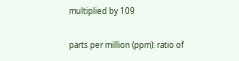multiplied by 109

parts per million (ppm): ratio of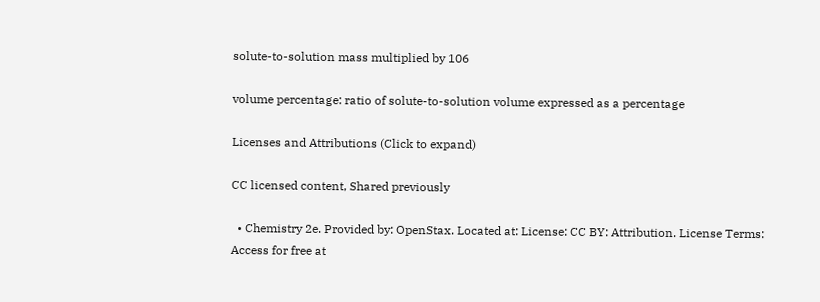solute-to-solution mass multiplied by 106

volume percentage: ratio of solute-to-solution volume expressed as a percentage

Licenses and Attributions (Click to expand)

CC licensed content, Shared previously

  • Chemistry 2e. Provided by: OpenStax. Located at: License: CC BY: Attribution. License Terms: Access for free at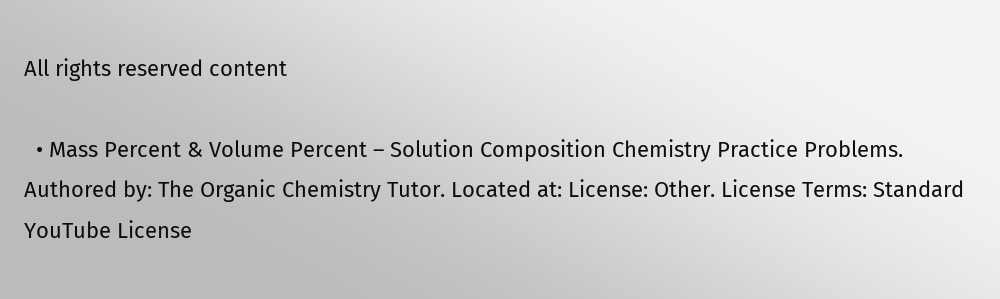All rights reserved content

  • Mass Percent & Volume Percent – Solution Composition Chemistry Practice Problems. Authored by: The Organic Chemistry Tutor. Located at: License: Other. License Terms: Standard YouTube License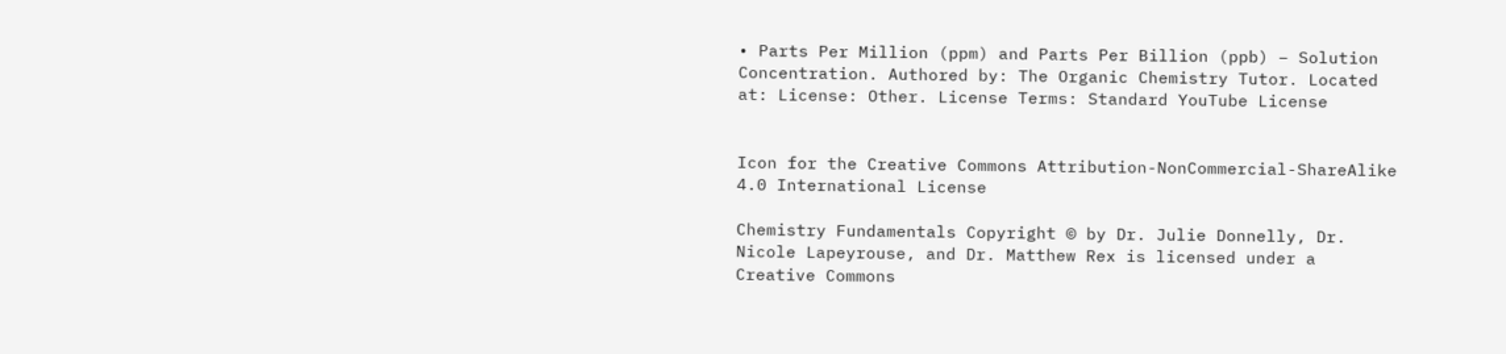• Parts Per Million (ppm) and Parts Per Billion (ppb) – Solution Concentration. Authored by: The Organic Chemistry Tutor. Located at: License: Other. License Terms: Standard YouTube License


Icon for the Creative Commons Attribution-NonCommercial-ShareAlike 4.0 International License

Chemistry Fundamentals Copyright © by Dr. Julie Donnelly, Dr. Nicole Lapeyrouse, and Dr. Matthew Rex is licensed under a Creative Commons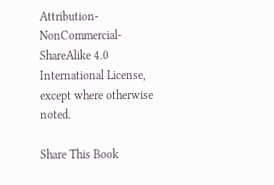Attribution-NonCommercial-ShareAlike 4.0 International License, except where otherwise noted.

Share This Book